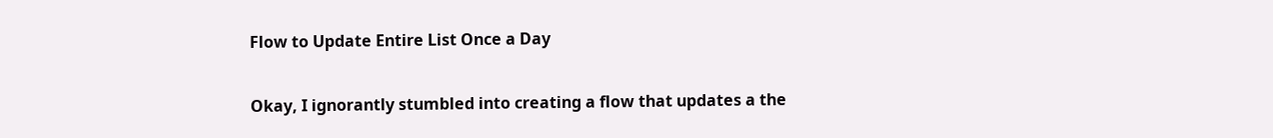Flow to Update Entire List Once a Day

Okay, I ignorantly stumbled into creating a flow that updates a the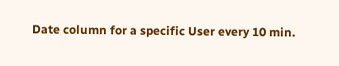Date column for a specific User every 10 min.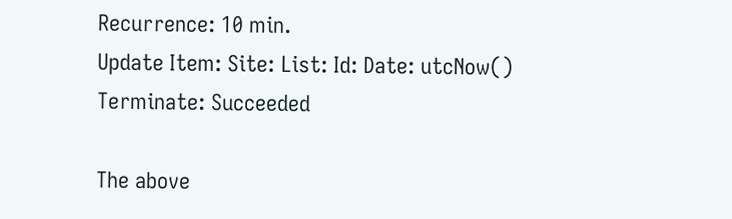Recurrence: 10 min.
Update Item: Site: List: Id: Date: utcNow()
Terminate: Succeeded

The above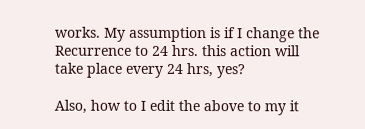works. My assumption is if I change the Recurrence to 24 hrs. this action will take place every 24 hrs, yes?

Also, how to I edit the above to my it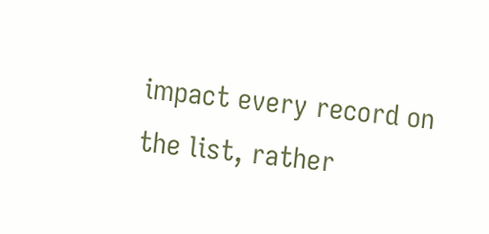impact every record on the list, rather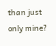than just only mine?